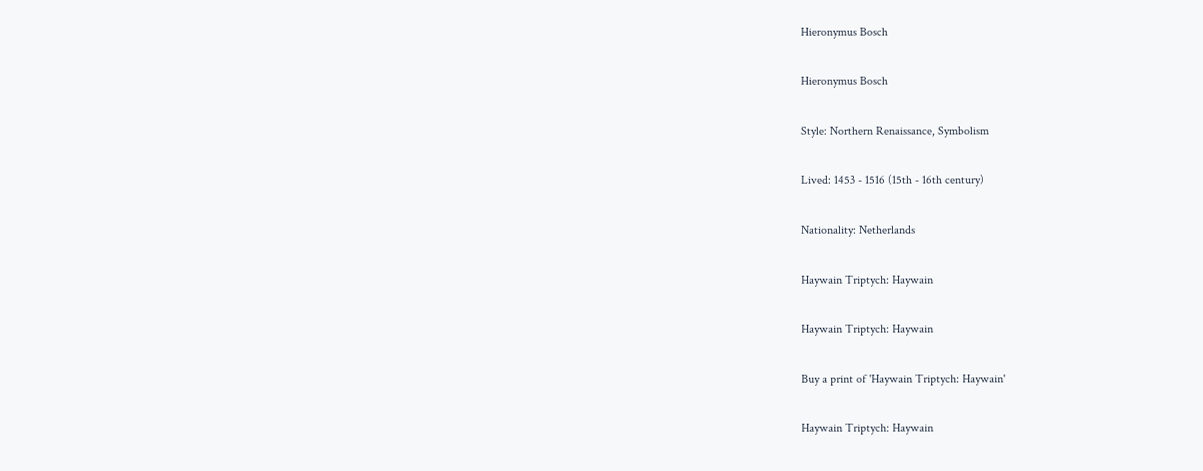Hieronymus Bosch

Hieronymus Bosch

Style: Northern Renaissance, Symbolism

Lived: 1453 - 1516 (15th - 16th century)

Nationality: Netherlands

Haywain Triptych: Haywain

Haywain Triptych: Haywain

Buy a print of 'Haywain Triptych: Haywain'

Haywain Triptych: Haywain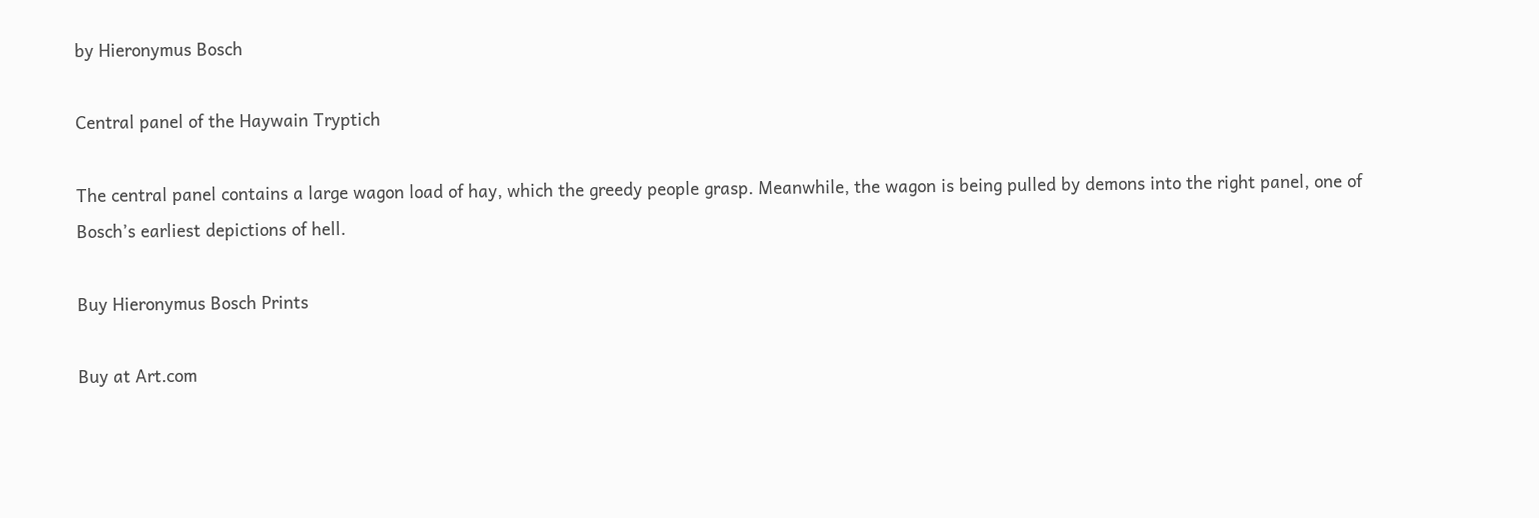by Hieronymus Bosch

Central panel of the Haywain Tryptich

The central panel contains a large wagon load of hay, which the greedy people grasp. Meanwhile, the wagon is being pulled by demons into the right panel, one of Bosch’s earliest depictions of hell.

Buy Hieronymus Bosch Prints

Buy at Art.com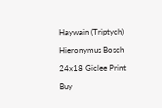Haywain (Triptych)
Hieronymus Bosch
24x18 Giclee Print
Buy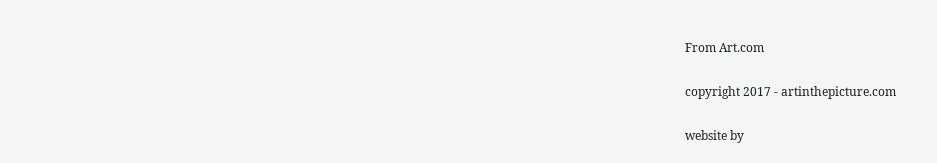From Art.com

copyright 2017 - artinthepicture.com

website by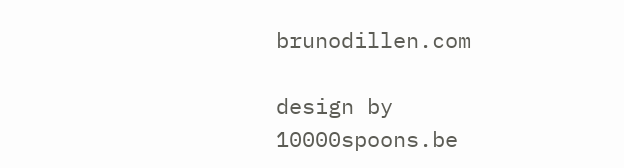brunodillen.com

design by 10000spoons.be